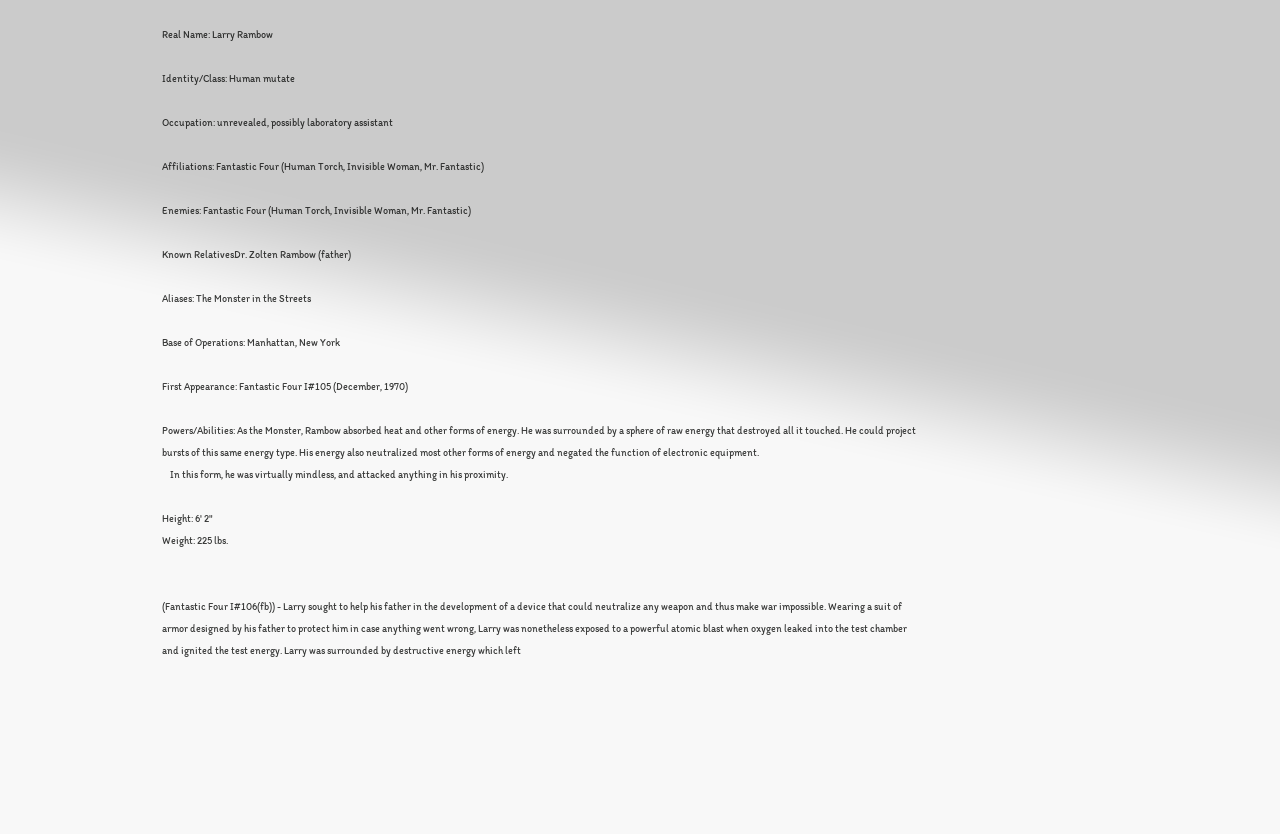Real Name: Larry Rambow

Identity/Class: Human mutate

Occupation: unrevealed, possibly laboratory assistant

Affiliations: Fantastic Four (Human Torch, Invisible Woman, Mr. Fantastic)

Enemies: Fantastic Four (Human Torch, Invisible Woman, Mr. Fantastic)

Known RelativesDr. Zolten Rambow (father)

Aliases: The Monster in the Streets

Base of Operations: Manhattan, New York

First Appearance: Fantastic Four I#105 (December, 1970)

Powers/Abilities: As the Monster, Rambow absorbed heat and other forms of energy. He was surrounded by a sphere of raw energy that destroyed all it touched. He could project bursts of this same energy type. His energy also neutralized most other forms of energy and negated the function of electronic equipment.
    In this form, he was virtually mindless, and attacked anything in his proximity.

Height: 6' 2"
Weight: 225 lbs.


(Fantastic Four I#106(fb)) - Larry sought to help his father in the development of a device that could neutralize any weapon and thus make war impossible. Wearing a suit of armor designed by his father to protect him in case anything went wrong, Larry was nonetheless exposed to a powerful atomic blast when oxygen leaked into the test chamber and ignited the test energy. Larry was surrounded by destructive energy which left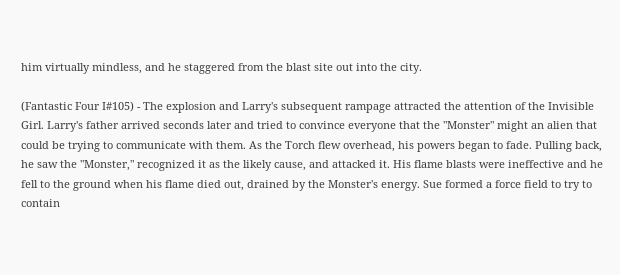him virtually mindless, and he staggered from the blast site out into the city.

(Fantastic Four I#105) - The explosion and Larry's subsequent rampage attracted the attention of the Invisible Girl. Larry's father arrived seconds later and tried to convince everyone that the "Monster" might an alien that could be trying to communicate with them. As the Torch flew overhead, his powers began to fade. Pulling back, he saw the "Monster," recognized it as the likely cause, and attacked it. His flame blasts were ineffective and he fell to the ground when his flame died out, drained by the Monster's energy. Sue formed a force field to try to contain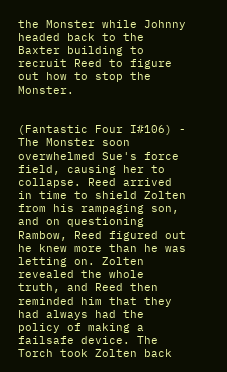the Monster while Johnny headed back to the Baxter building to recruit Reed to figure out how to stop the Monster.


(Fantastic Four I#106) - The Monster soon overwhelmed Sue's force field, causing her to collapse. Reed arrived in time to shield Zolten from his rampaging son, and on questioning Rambow, Reed figured out he knew more than he was letting on. Zolten revealed the whole truth, and Reed then reminded him that they had always had the policy of making a failsafe device. The Torch took Zolten back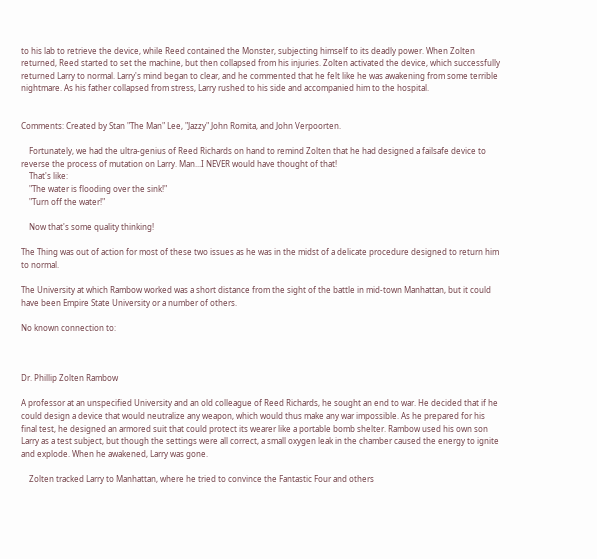to his lab to retrieve the device, while Reed contained the Monster, subjecting himself to its deadly power. When Zolten returned, Reed started to set the machine, but then collapsed from his injuries. Zolten activated the device, which successfully returned Larry to normal. Larry's mind began to clear, and he commented that he felt like he was awakening from some terrible nightmare. As his father collapsed from stress, Larry rushed to his side and accompanied him to the hospital.


Comments: Created by Stan "The Man" Lee, "Jazzy" John Romita, and John Verpoorten.

    Fortunately, we had the ultra-genius of Reed Richards on hand to remind Zolten that he had designed a failsafe device to reverse the process of mutation on Larry. Man...I NEVER would have thought of that!
    That's like:
    "The water is flooding over the sink!"
    "Turn off the water!"

    Now that's some quality thinking!

The Thing was out of action for most of these two issues as he was in the midst of a delicate procedure designed to return him to normal.

The University at which Rambow worked was a short distance from the sight of the battle in mid-town Manhattan, but it could have been Empire State University or a number of others.

No known connection to:



Dr. Phillip Zolten Rambow

A professor at an unspecified University and an old colleague of Reed Richards, he sought an end to war. He decided that if he could design a device that would neutralize any weapon, which would thus make any war impossible. As he prepared for his final test, he designed an armored suit that could protect its wearer like a portable bomb shelter. Rambow used his own son Larry as a test subject, but though the settings were all correct, a small oxygen leak in the chamber caused the energy to ignite and explode. When he awakened, Larry was gone.

    Zolten tracked Larry to Manhattan, where he tried to convince the Fantastic Four and others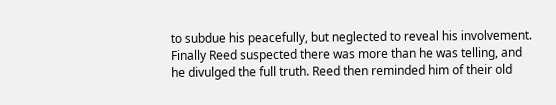to subdue his peacefully, but neglected to reveal his involvement. Finally Reed suspected there was more than he was telling, and he divulged the full truth. Reed then reminded him of their old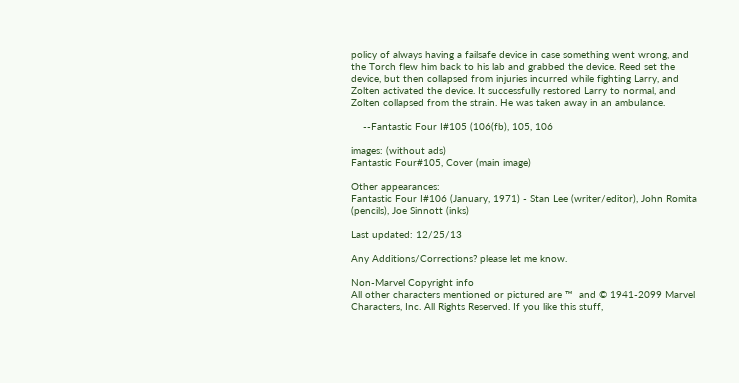policy of always having a failsafe device in case something went wrong, and the Torch flew him back to his lab and grabbed the device. Reed set the device, but then collapsed from injuries incurred while fighting Larry, and Zolten activated the device. It successfully restored Larry to normal, and Zolten collapsed from the strain. He was taken away in an ambulance.

    --Fantastic Four I#105 (106(fb), 105, 106

images: (without ads)
Fantastic Four#105, Cover (main image)

Other appearances:
Fantastic Four I#106 (January, 1971) - Stan Lee (writer/editor), John Romita (pencils), Joe Sinnott (inks)

Last updated: 12/25/13

Any Additions/Corrections? please let me know.

Non-Marvel Copyright info
All other characters mentioned or pictured are ™  and © 1941-2099 Marvel Characters, Inc. All Rights Reserved. If you like this stuff,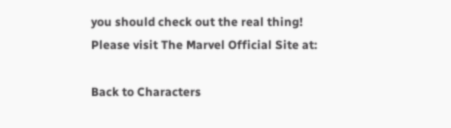you should check out the real thing!
Please visit The Marvel Official Site at:

Back to Characters